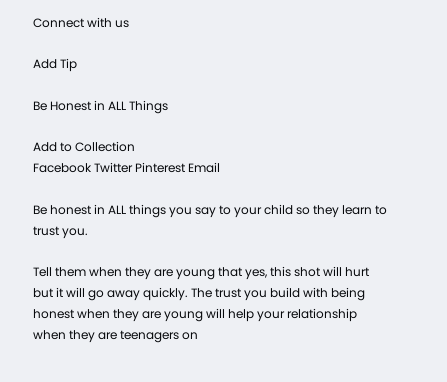Connect with us

Add Tip

Be Honest in ALL Things

Add to Collection
Facebook Twitter Pinterest Email

Be honest in ALL things you say to your child so they learn to trust you.

Tell them when they are young that yes, this shot will hurt but it will go away quickly. The trust you build with being honest when they are young will help your relationship when they are teenagers on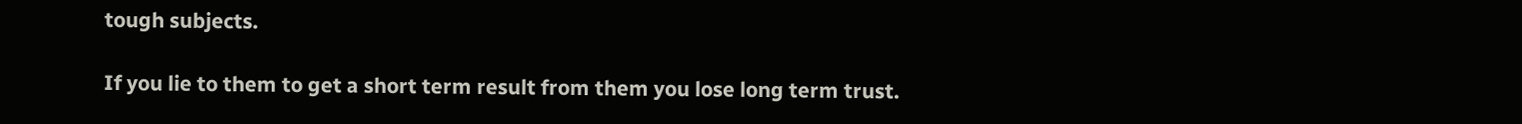tough subjects.

If you lie to them to get a short term result from them you lose long term trust.